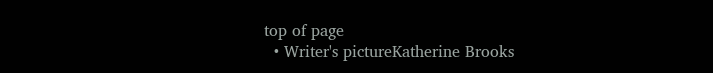top of page
  • Writer's pictureKatherine Brooks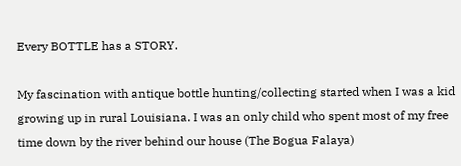Every BOTTLE has a STORY.

My fascination with antique bottle hunting/collecting started when I was a kid growing up in rural Louisiana. I was an only child who spent most of my free time down by the river behind our house (The Bogua Falaya)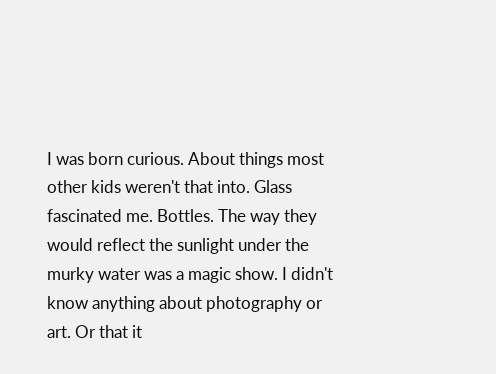I was born curious. About things most other kids weren't that into. Glass fascinated me. Bottles. The way they would reflect the sunlight under the murky water was a magic show. I didn't know anything about photography or art. Or that it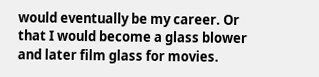would eventually be my career. Or that I would become a glass blower and later film glass for movies.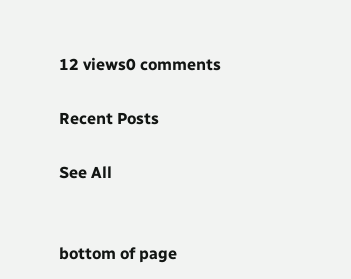12 views0 comments

Recent Posts

See All


bottom of page